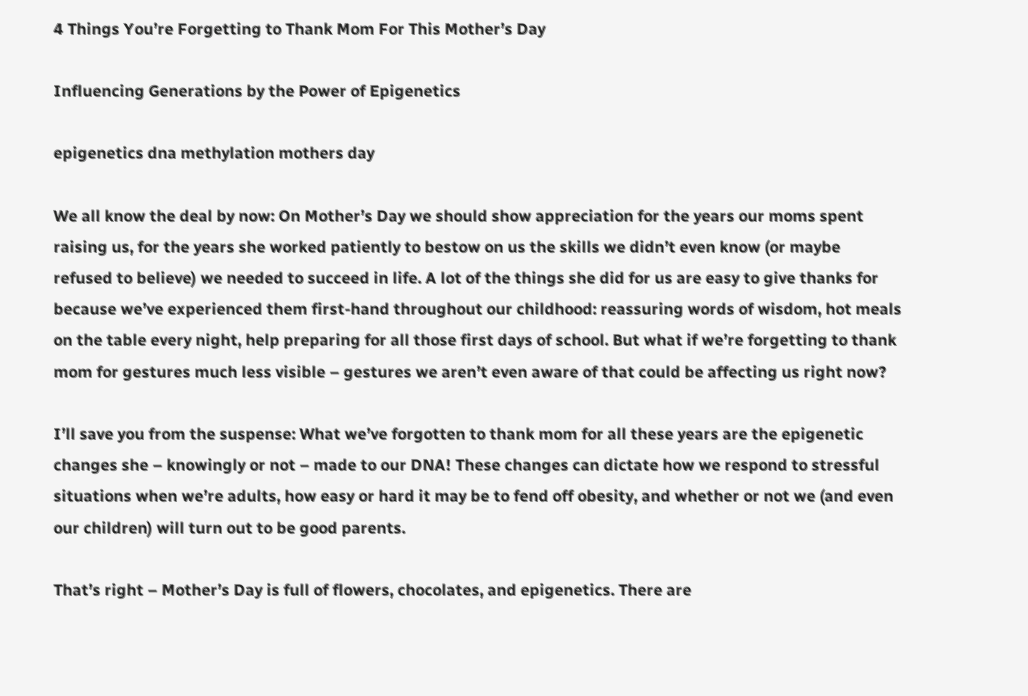4 Things You’re Forgetting to Thank Mom For This Mother’s Day

Influencing Generations by the Power of Epigenetics

epigenetics dna methylation mothers day

We all know the deal by now: On Mother’s Day we should show appreciation for the years our moms spent raising us, for the years she worked patiently to bestow on us the skills we didn’t even know (or maybe refused to believe) we needed to succeed in life. A lot of the things she did for us are easy to give thanks for because we’ve experienced them first-hand throughout our childhood: reassuring words of wisdom, hot meals on the table every night, help preparing for all those first days of school. But what if we’re forgetting to thank mom for gestures much less visible – gestures we aren’t even aware of that could be affecting us right now?

I’ll save you from the suspense: What we’ve forgotten to thank mom for all these years are the epigenetic changes she – knowingly or not – made to our DNA! These changes can dictate how we respond to stressful situations when we’re adults, how easy or hard it may be to fend off obesity, and whether or not we (and even our children) will turn out to be good parents.

That’s right – Mother’s Day is full of flowers, chocolates, and epigenetics. There are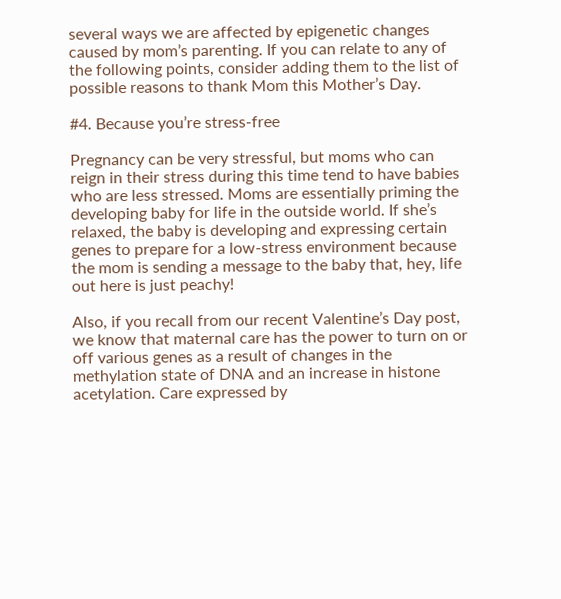several ways we are affected by epigenetic changes caused by mom’s parenting. If you can relate to any of the following points, consider adding them to the list of possible reasons to thank Mom this Mother’s Day.

#4. Because you’re stress-free

Pregnancy can be very stressful, but moms who can reign in their stress during this time tend to have babies who are less stressed. Moms are essentially priming the developing baby for life in the outside world. If she’s relaxed, the baby is developing and expressing certain genes to prepare for a low-stress environment because the mom is sending a message to the baby that, hey, life out here is just peachy!

Also, if you recall from our recent Valentine’s Day post, we know that maternal care has the power to turn on or off various genes as a result of changes in the methylation state of DNA and an increase in histone acetylation. Care expressed by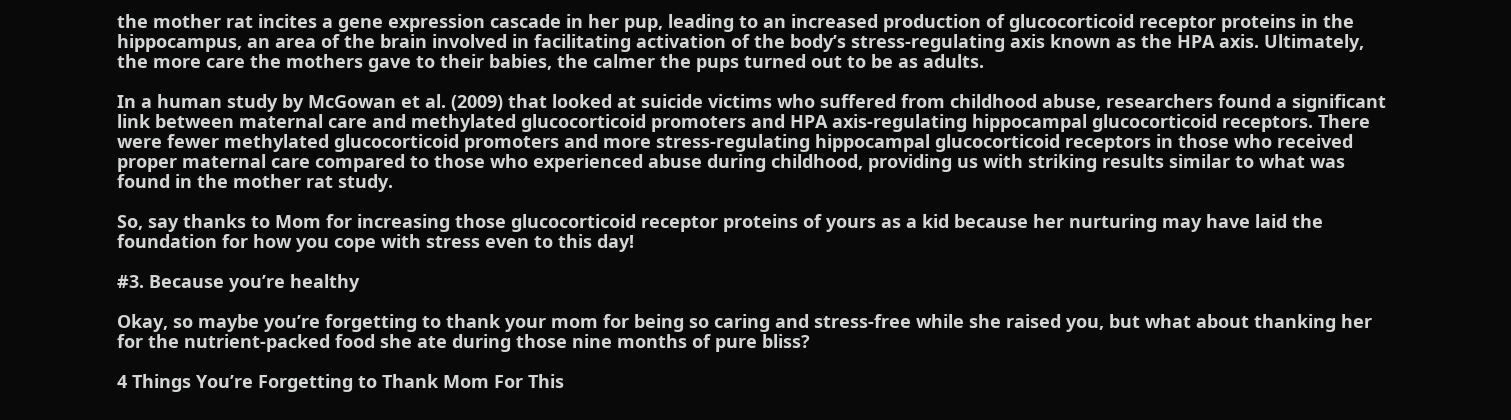the mother rat incites a gene expression cascade in her pup, leading to an increased production of glucocorticoid receptor proteins in the hippocampus, an area of the brain involved in facilitating activation of the body’s stress-regulating axis known as the HPA axis. Ultimately, the more care the mothers gave to their babies, the calmer the pups turned out to be as adults.

In a human study by McGowan et al. (2009) that looked at suicide victims who suffered from childhood abuse, researchers found a significant link between maternal care and methylated glucocorticoid promoters and HPA axis-regulating hippocampal glucocorticoid receptors. There were fewer methylated glucocorticoid promoters and more stress-regulating hippocampal glucocorticoid receptors in those who received proper maternal care compared to those who experienced abuse during childhood, providing us with striking results similar to what was found in the mother rat study.

So, say thanks to Mom for increasing those glucocorticoid receptor proteins of yours as a kid because her nurturing may have laid the foundation for how you cope with stress even to this day!

#3. Because you’re healthy

Okay, so maybe you’re forgetting to thank your mom for being so caring and stress-free while she raised you, but what about thanking her for the nutrient-packed food she ate during those nine months of pure bliss?

4 Things You’re Forgetting to Thank Mom For This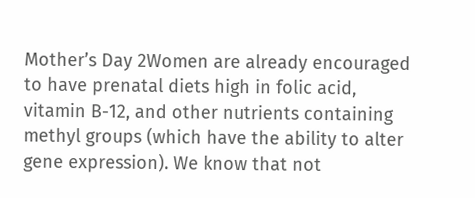Mother’s Day 2Women are already encouraged to have prenatal diets high in folic acid, vitamin B-12, and other nutrients containing methyl groups (which have the ability to alter gene expression). We know that not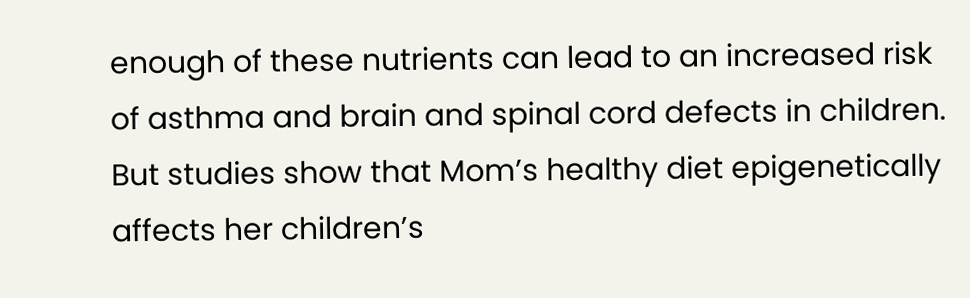enough of these nutrients can lead to an increased risk of asthma and brain and spinal cord defects in children. But studies show that Mom’s healthy diet epigenetically affects her children’s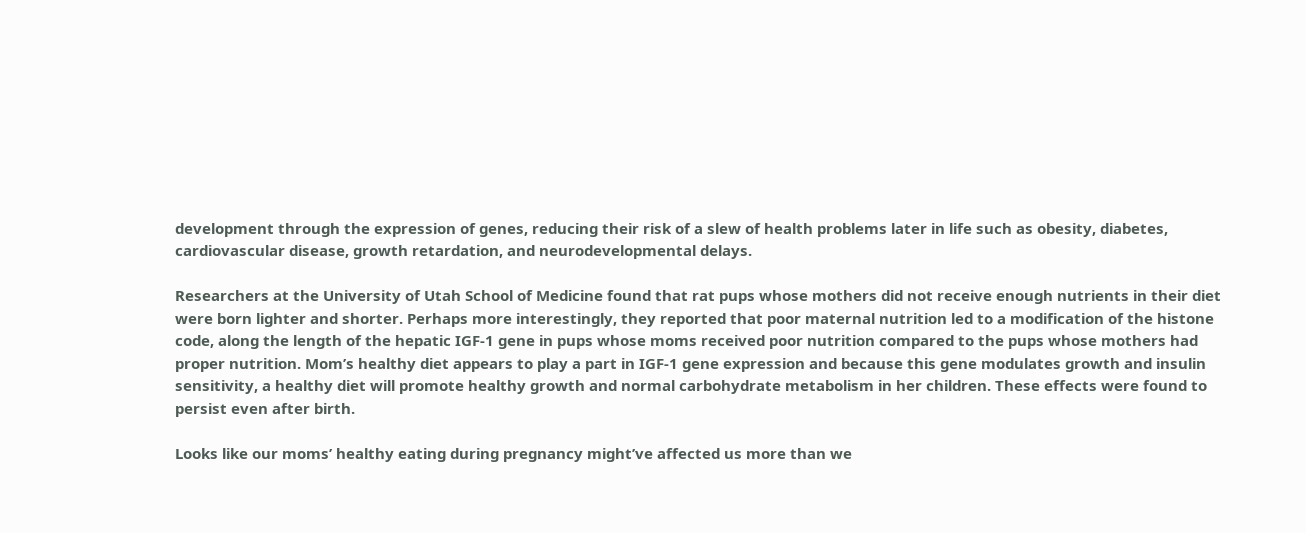development through the expression of genes, reducing their risk of a slew of health problems later in life such as obesity, diabetes, cardiovascular disease, growth retardation, and neurodevelopmental delays.

Researchers at the University of Utah School of Medicine found that rat pups whose mothers did not receive enough nutrients in their diet were born lighter and shorter. Perhaps more interestingly, they reported that poor maternal nutrition led to a modification of the histone code, along the length of the hepatic IGF-1 gene in pups whose moms received poor nutrition compared to the pups whose mothers had proper nutrition. Mom’s healthy diet appears to play a part in IGF-1 gene expression and because this gene modulates growth and insulin sensitivity, a healthy diet will promote healthy growth and normal carbohydrate metabolism in her children. These effects were found to persist even after birth.

Looks like our moms’ healthy eating during pregnancy might’ve affected us more than we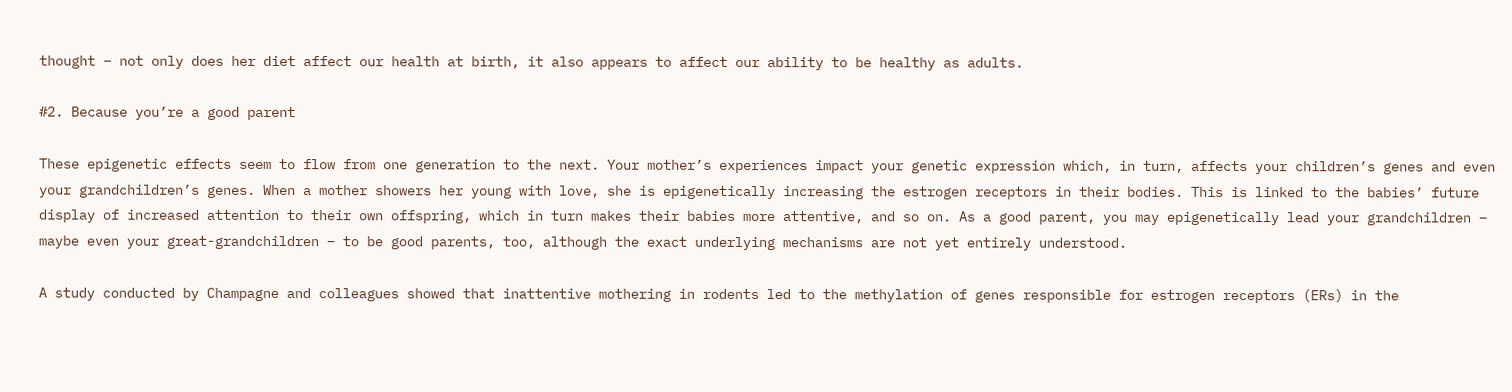thought – not only does her diet affect our health at birth, it also appears to affect our ability to be healthy as adults.

#2. Because you’re a good parent

These epigenetic effects seem to flow from one generation to the next. Your mother’s experiences impact your genetic expression which, in turn, affects your children’s genes and even your grandchildren’s genes. When a mother showers her young with love, she is epigenetically increasing the estrogen receptors in their bodies. This is linked to the babies’ future display of increased attention to their own offspring, which in turn makes their babies more attentive, and so on. As a good parent, you may epigenetically lead your grandchildren – maybe even your great-grandchildren – to be good parents, too, although the exact underlying mechanisms are not yet entirely understood.

A study conducted by Champagne and colleagues showed that inattentive mothering in rodents led to the methylation of genes responsible for estrogen receptors (ERs) in the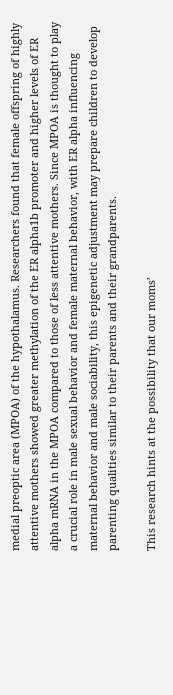medial preoptic area (MPOA) of the hypothalamus. Researchers found that female offspring of highly attentive mothers showed greater methylation of the ER alpha1b promoter and higher levels of ER alpha mRNA in the MPOA compared to those of less attentive mothers. Since MPOA is thought to play a crucial role in male sexual behavior and female maternal behavior, with ER alpha influencing maternal behavior and male sociability, this epigenetic adjustment may prepare children to develop parenting qualities similar to their parents and their grandparents.

This research hints at the possibility that our moms’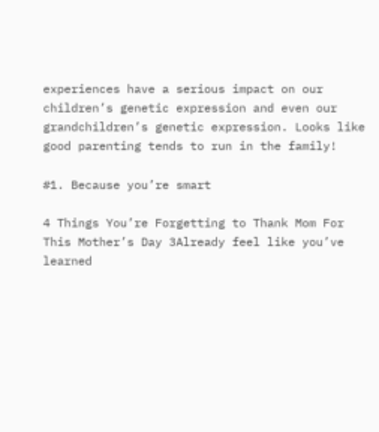experiences have a serious impact on our children’s genetic expression and even our grandchildren’s genetic expression. Looks like good parenting tends to run in the family!

#1. Because you’re smart

4 Things You’re Forgetting to Thank Mom For This Mother’s Day 3Already feel like you’ve learned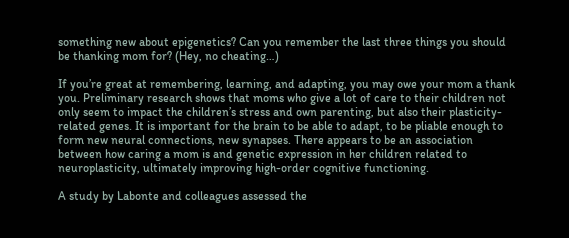something new about epigenetics? Can you remember the last three things you should be thanking mom for? (Hey, no cheating…)

If you’re great at remembering, learning, and adapting, you may owe your mom a thank you. Preliminary research shows that moms who give a lot of care to their children not only seem to impact the children’s stress and own parenting, but also their plasticity-related genes. It is important for the brain to be able to adapt, to be pliable enough to form new neural connections, new synapses. There appears to be an association between how caring a mom is and genetic expression in her children related to neuroplasticity, ultimately improving high-order cognitive functioning.

A study by Labonte and colleagues assessed the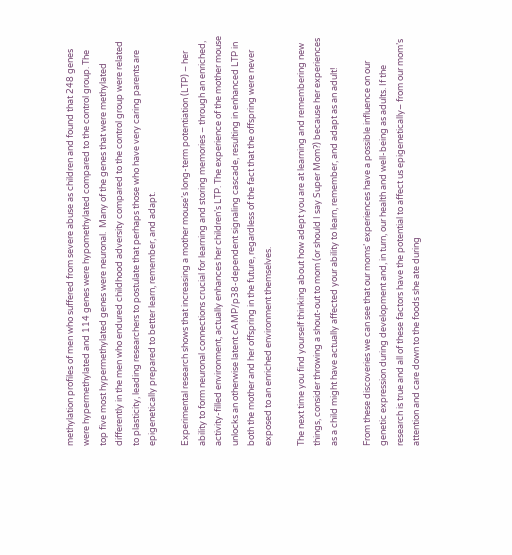methylation profiles of men who suffered from severe abuse as children and found that 248 genes were hypermethylated and 114 genes were hypomethylated compared to the control group. The top five most hypermethylated genes were neuronal.  Many of the genes that were methylated differently in the men who endured childhood adversity compared to the control group were related to plasticity, leading researchers to postulate that perhaps those who have very caring parents are epigenetically prepared to better learn, remember, and adapt.

Experimental research shows that increasing a mother mouse’s long-term potentiation (LTP) – her ability to form neuronal connections crucial for learning and storing memories – through an enriched, activity-filled environment, actually enhances her children’s LTP. The experience of the mother mouse unlocks an otherwise latent cAMP/p38-dependent signaling cascade, resulting in enhanced LTP in both the mother and her offspring in the future, regardless of the fact that the offspring were never exposed to an enriched environment themselves.

The next time you find yourself thinking about how adept you are at learning and remembering new things, consider throwing a shout-out to mom (or should I say Super Mom?) because her experiences as a child might have actually affected your ability to learn, remember, and adapt as an adult!

From these discoveries we can see that our moms’ experiences have a possible influence on our genetic expression during development and, in turn, our health and well-being as adults. If the research is true and all of these factors have the potential to affect us epigenetically– from our mom’s attention and care down to the foods she ate during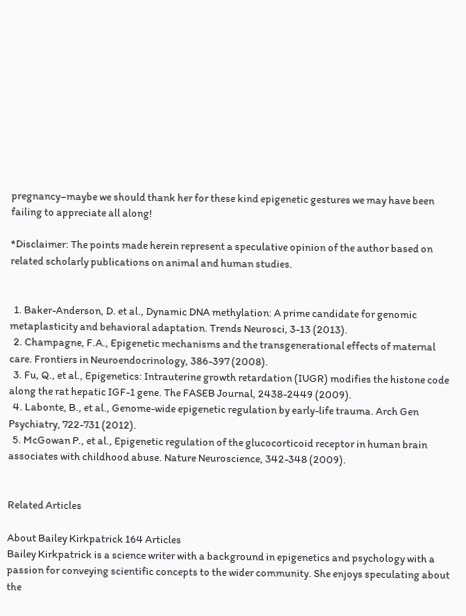pregnancy–maybe we should thank her for these kind epigenetic gestures we may have been failing to appreciate all along!

*Disclaimer: The points made herein represent a speculative opinion of the author based on related scholarly publications on animal and human studies.


  1. Baker-Anderson, D. et al., Dynamic DNA methylation: A prime candidate for genomic metaplasticity and behavioral adaptation. Trends Neurosci, 3-13 (2013).
  2. Champagne, F.A., Epigenetic mechanisms and the transgenerational effects of maternal care. Frontiers in Neuroendocrinology, 386-397 (2008).
  3. Fu, Q., et al., Epigenetics: Intrauterine growth retardation (IUGR) modifies the histone code along the rat hepatic IGF-1 gene. The FASEB Journal, 2438-2449 (2009).
  4. Labonte, B., et al., Genome-wide epigenetic regulation by early-life trauma. Arch Gen Psychiatry, 722-731 (2012).
  5. McGowan P., et al., Epigenetic regulation of the glucocorticoid receptor in human brain associates with childhood abuse. Nature Neuroscience, 342-348 (2009).


Related Articles

About Bailey Kirkpatrick 164 Articles
Bailey Kirkpatrick is a science writer with a background in epigenetics and psychology with a passion for conveying scientific concepts to the wider community. She enjoys speculating about the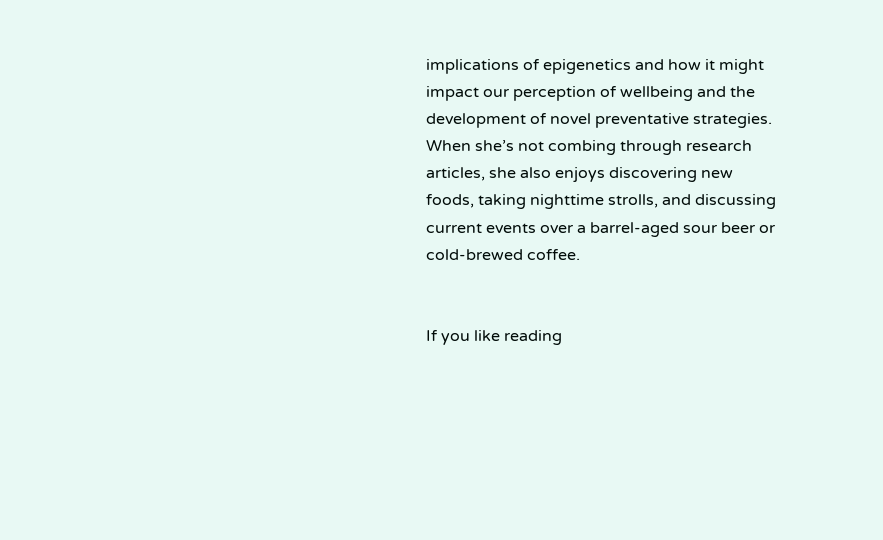implications of epigenetics and how it might impact our perception of wellbeing and the development of novel preventative strategies. When she’s not combing through research articles, she also enjoys discovering new foods, taking nighttime strolls, and discussing current events over a barrel-aged sour beer or cold-brewed coffee.


If you like reading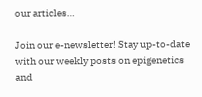our articles…

Join our e-newsletter! Stay up-to-date with our weekly posts on epigenetics and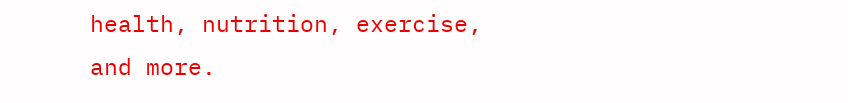health, nutrition, exercise, and more.